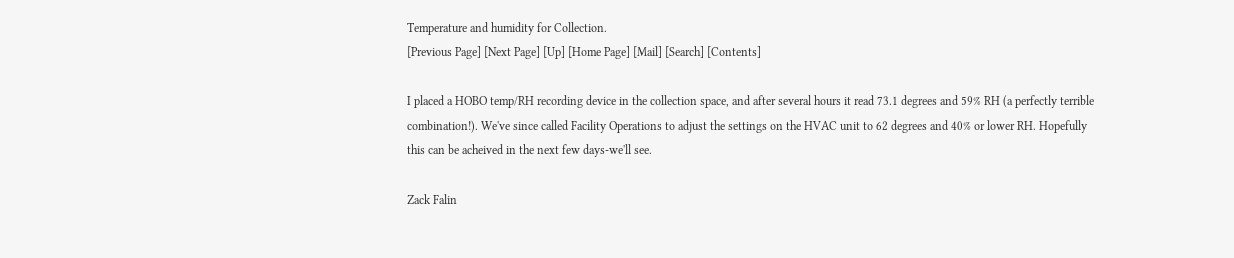Temperature and humidity for Collection.
[Previous Page] [Next Page] [Up] [Home Page] [Mail] [Search] [Contents]

I placed a HOBO temp/RH recording device in the collection space, and after several hours it read 73.1 degrees and 59% RH (a perfectly terrible combination!). We've since called Facility Operations to adjust the settings on the HVAC unit to 62 degrees and 40% or lower RH. Hopefully this can be acheived in the next few days-we'll see.

Zack Falin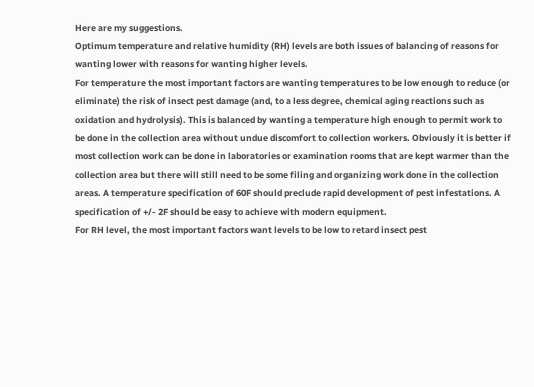Here are my suggestions.
Optimum temperature and relative humidity (RH) levels are both issues of balancing of reasons for wanting lower with reasons for wanting higher levels.
For temperature the most important factors are wanting temperatures to be low enough to reduce (or eliminate) the risk of insect pest damage (and, to a less degree, chemical aging reactions such as oxidation and hydrolysis). This is balanced by wanting a temperature high enough to permit work to be done in the collection area without undue discomfort to collection workers. Obviously it is better if most collection work can be done in laboratories or examination rooms that are kept warmer than the collection area but there will still need to be some filing and organizing work done in the collection areas. A temperature specification of 60F should preclude rapid development of pest infestations. A specification of +/- 2F should be easy to achieve with modern equipment.
For RH level, the most important factors want levels to be low to retard insect pest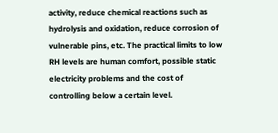activity, reduce chemical reactions such as hydrolysis and oxidation, reduce corrosion of vulnerable pins, etc. The practical limits to low RH levels are human comfort, possible static electricity problems and the cost of controlling below a certain level.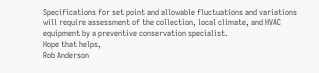Specifications for set point and allowable fluctuations and variations will require assessment of the collection, local climate, and HVAC equipment by a preventive conservation specialist.
Hope that helps,
Rob Anderson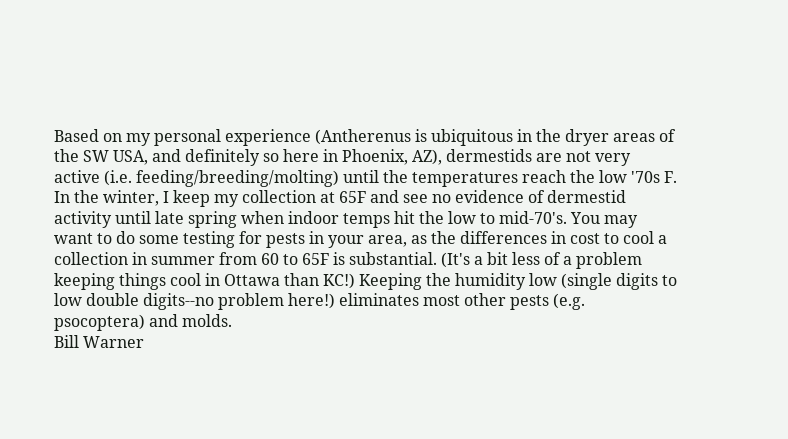Based on my personal experience (Antherenus is ubiquitous in the dryer areas of the SW USA, and definitely so here in Phoenix, AZ), dermestids are not very active (i.e. feeding/breeding/molting) until the temperatures reach the low '70s F. In the winter, I keep my collection at 65F and see no evidence of dermestid activity until late spring when indoor temps hit the low to mid-70's. You may want to do some testing for pests in your area, as the differences in cost to cool a collection in summer from 60 to 65F is substantial. (It's a bit less of a problem keeping things cool in Ottawa than KC!) Keeping the humidity low (single digits to low double digits--no problem here!) eliminates most other pests (e.g. psocoptera) and molds.
Bill Warner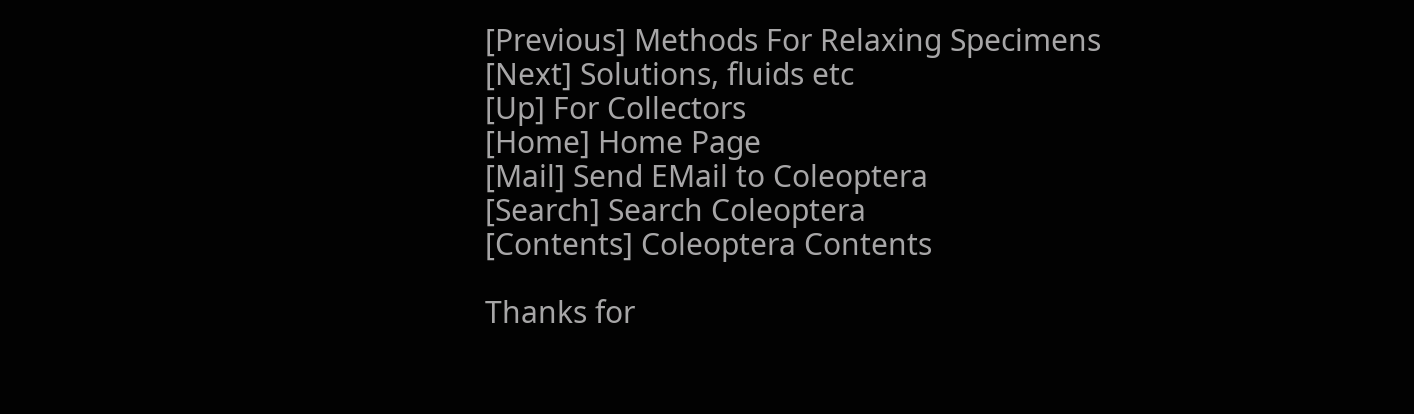[Previous] Methods For Relaxing Specimens
[Next] Solutions, fluids etc
[Up] For Collectors
[Home] Home Page
[Mail] Send EMail to Coleoptera
[Search] Search Coleoptera
[Contents] Coleoptera Contents

Thanks for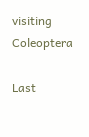visiting Coleoptera

Last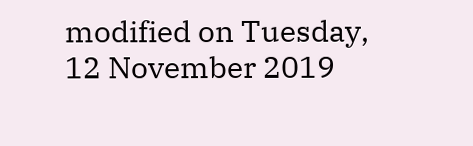modified on Tuesday, 12 November 2019